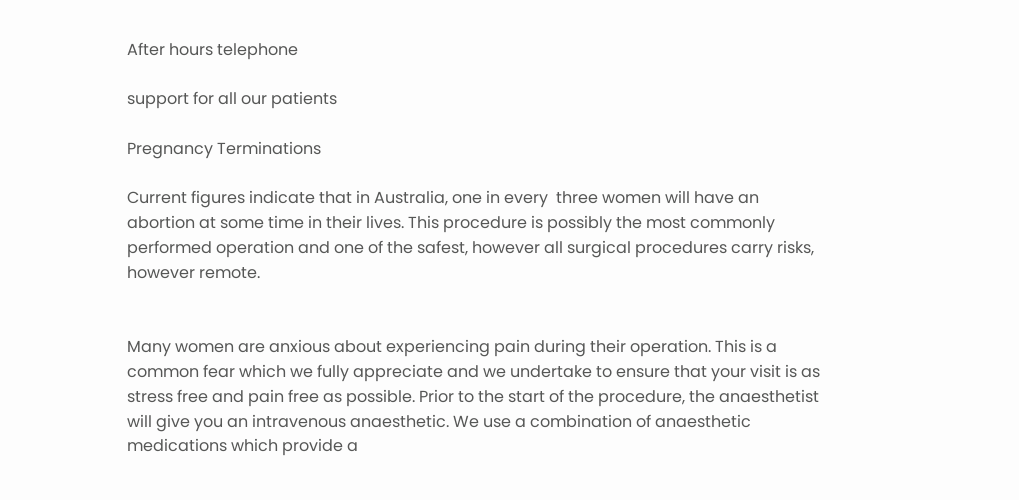After hours telephone

support for all our patients

Pregnancy Terminations

Current figures indicate that in Australia, one in every  three women will have an abortion at some time in their lives. This procedure is possibly the most commonly performed operation and one of the safest, however all surgical procedures carry risks, however remote.


Many women are anxious about experiencing pain during their operation. This is a common fear which we fully appreciate and we undertake to ensure that your visit is as stress free and pain free as possible. Prior to the start of the procedure, the anaesthetist will give you an intravenous anaesthetic. We use a combination of anaesthetic medications which provide a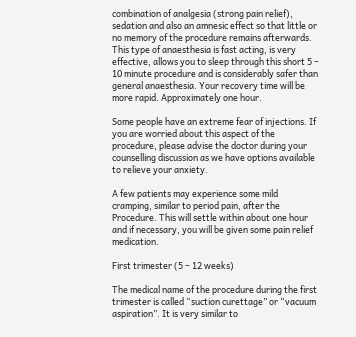combination of analgesia (strong pain relief), sedation and also an amnesic effect so that little or no memory of the procedure remains afterwards.  This type of anaesthesia is fast acting, is very effective, allows you to sleep through this short 5 – 10 minute procedure and is considerably safer than general anaesthesia. Your recovery time will be more rapid. Approximately one hour.

Some people have an extreme fear of injections. If you are worried about this aspect of the procedure, please advise the doctor during your counselling discussion as we have options available to relieve your anxiety.

A few patients may experience some mild cramping, similar to period pain, after the Procedure. This will settle within about one hour and if necessary, you will be given some pain relief medication.

First trimester (5 – 12 weeks)

The medical name of the procedure during the first trimester is called “suction curettage” or “vacuum aspiration”. It is very similar to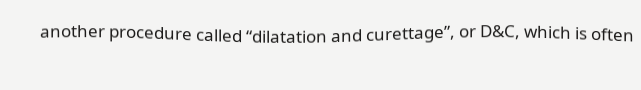another procedure called “dilatation and curettage”, or D&C, which is often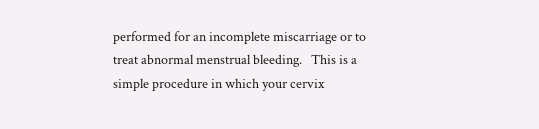performed for an incomplete miscarriage or to treat abnormal menstrual bleeding.   This is a simple procedure in which your cervix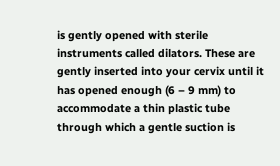is gently opened with sterile instruments called dilators. These are gently inserted into your cervix until it has opened enough (6 – 9 mm) to accommodate a thin plastic tube through which a gentle suction is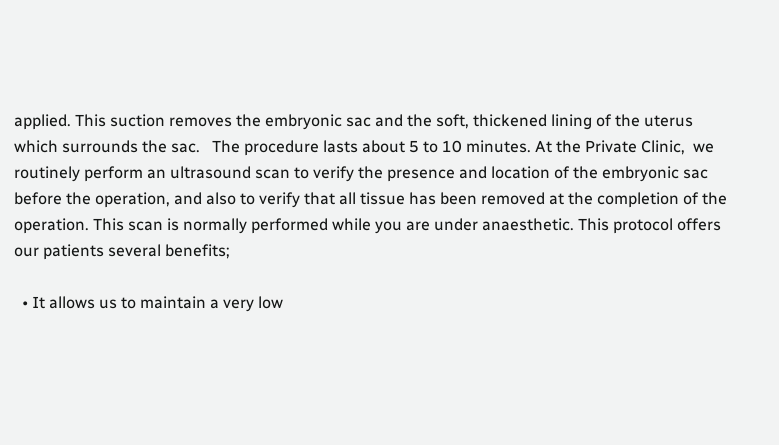applied. This suction removes the embryonic sac and the soft, thickened lining of the uterus which surrounds the sac.   The procedure lasts about 5 to 10 minutes. At the Private Clinic,  we routinely perform an ultrasound scan to verify the presence and location of the embryonic sac before the operation, and also to verify that all tissue has been removed at the completion of the operation. This scan is normally performed while you are under anaesthetic. This protocol offers our patients several benefits;

  • It allows us to maintain a very low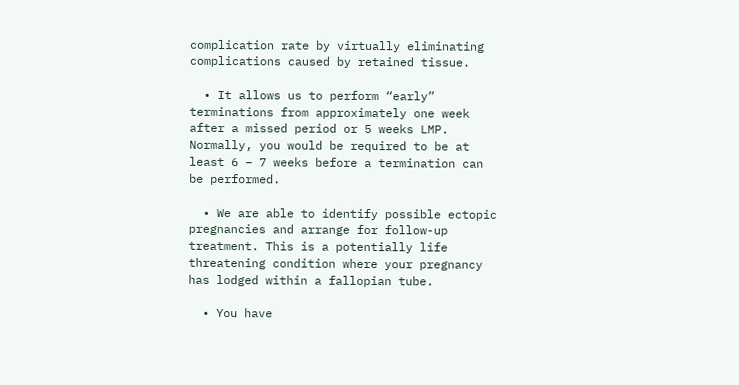complication rate by virtually eliminating complications caused by retained tissue.

  • It allows us to perform “early” terminations from approximately one week after a missed period or 5 weeks LMP. Normally, you would be required to be at least 6 – 7 weeks before a termination can be performed.

  • We are able to identify possible ectopic pregnancies and arrange for follow-up treatment. This is a potentially life threatening condition where your pregnancy has lodged within a fallopian tube.

  • You have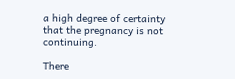a high degree of certainty that the pregnancy is not continuing.

There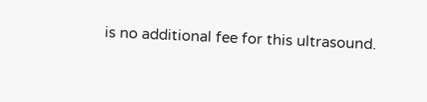is no additional fee for this ultrasound.